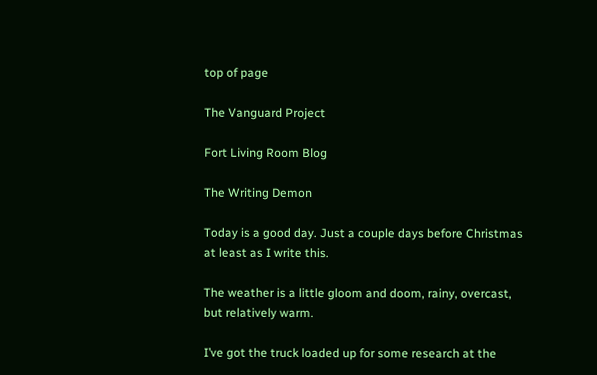top of page

The Vanguard Project

Fort Living Room Blog

The Writing Demon

Today is a good day. Just a couple days before Christmas at least as I write this.

The weather is a little gloom and doom, rainy, overcast, but relatively warm.

I’ve got the truck loaded up for some research at the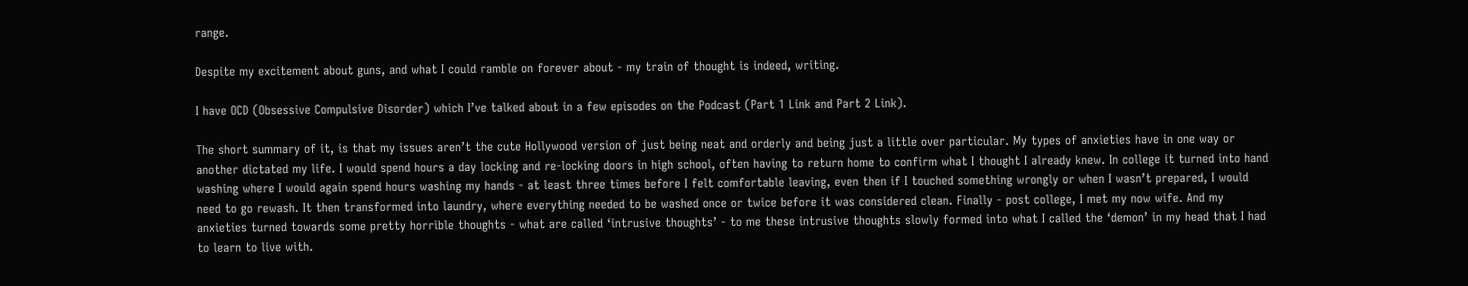range.

Despite my excitement about guns, and what I could ramble on forever about - my train of thought is indeed, writing.

I have OCD (Obsessive Compulsive Disorder) which I’ve talked about in a few episodes on the Podcast (Part 1 Link and Part 2 Link).

The short summary of it, is that my issues aren’t the cute Hollywood version of just being neat and orderly and being just a little over particular. My types of anxieties have in one way or another dictated my life. I would spend hours a day locking and re-locking doors in high school, often having to return home to confirm what I thought I already knew. In college it turned into hand washing where I would again spend hours washing my hands - at least three times before I felt comfortable leaving, even then if I touched something wrongly or when I wasn’t prepared, I would need to go rewash. It then transformed into laundry, where everything needed to be washed once or twice before it was considered clean. Finally - post college, I met my now wife. And my anxieties turned towards some pretty horrible thoughts - what are called ‘intrusive thoughts’ - to me these intrusive thoughts slowly formed into what I called the ‘demon’ in my head that I had to learn to live with.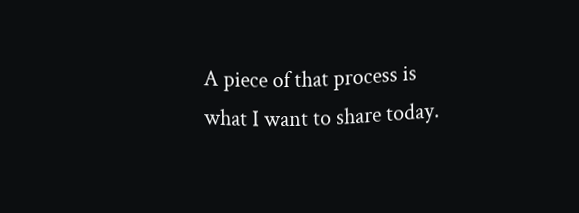A piece of that process is what I want to share today.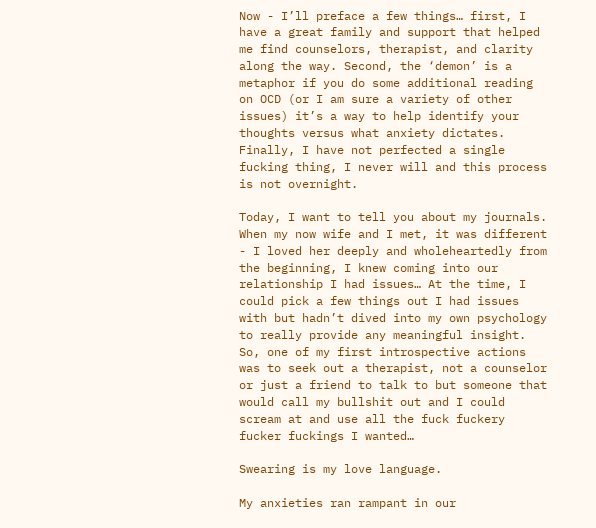Now - I’ll preface a few things… first, I have a great family and support that helped me find counselors, therapist, and clarity along the way. Second, the ‘demon’ is a metaphor if you do some additional reading on OCD (or I am sure a variety of other issues) it’s a way to help identify your thoughts versus what anxiety dictates. Finally, I have not perfected a single fucking thing, I never will and this process is not overnight.

Today, I want to tell you about my journals. When my now wife and I met, it was different - I loved her deeply and wholeheartedly from the beginning, I knew coming into our relationship I had issues… At the time, I could pick a few things out I had issues with but hadn’t dived into my own psychology to really provide any meaningful insight. So, one of my first introspective actions was to seek out a therapist, not a counselor or just a friend to talk to but someone that would call my bullshit out and I could scream at and use all the fuck fuckery fucker fuckings I wanted…

Swearing is my love language.

My anxieties ran rampant in our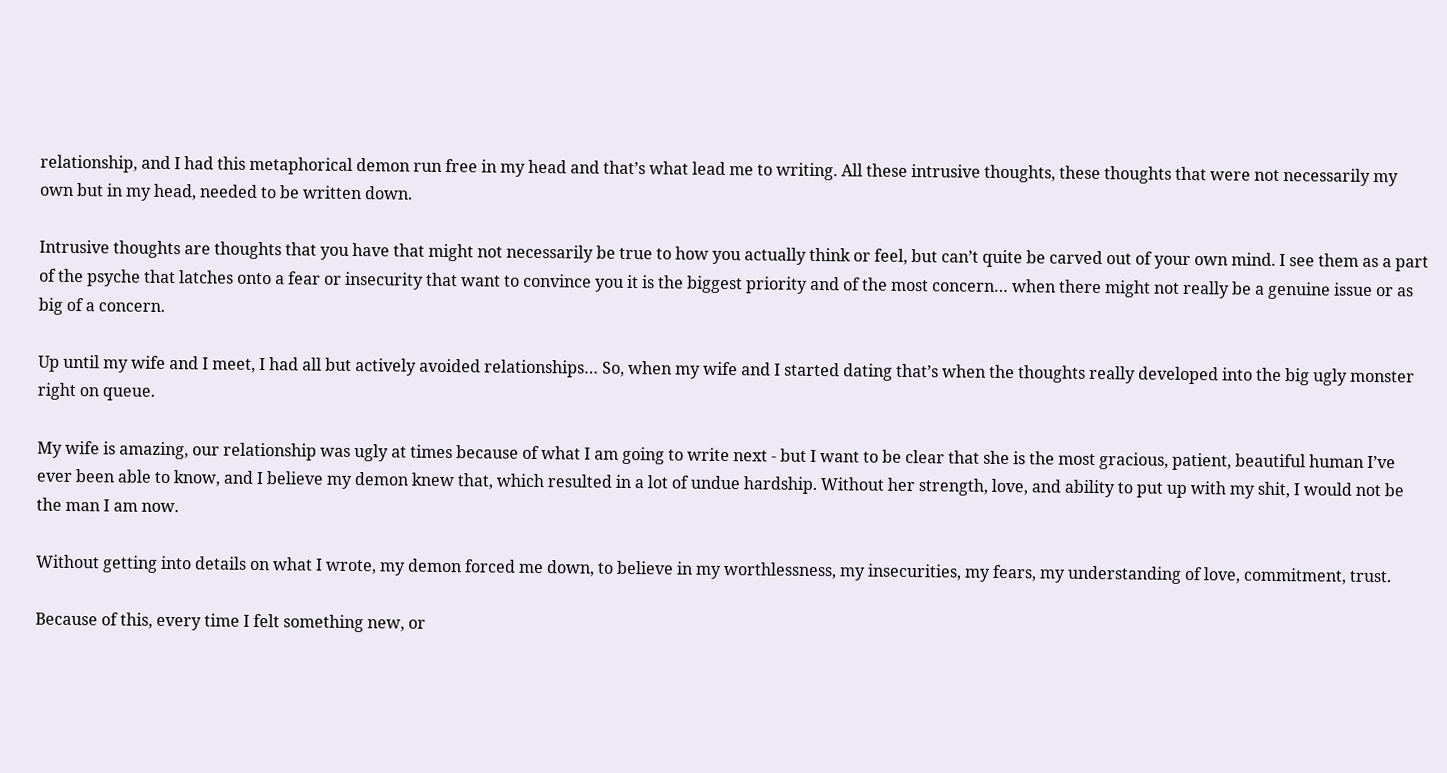relationship, and I had this metaphorical demon run free in my head and that’s what lead me to writing. All these intrusive thoughts, these thoughts that were not necessarily my own but in my head, needed to be written down.

Intrusive thoughts are thoughts that you have that might not necessarily be true to how you actually think or feel, but can’t quite be carved out of your own mind. I see them as a part of the psyche that latches onto a fear or insecurity that want to convince you it is the biggest priority and of the most concern… when there might not really be a genuine issue or as big of a concern.

Up until my wife and I meet, I had all but actively avoided relationships… So, when my wife and I started dating that’s when the thoughts really developed into the big ugly monster right on queue.

My wife is amazing, our relationship was ugly at times because of what I am going to write next - but I want to be clear that she is the most gracious, patient, beautiful human I’ve ever been able to know, and I believe my demon knew that, which resulted in a lot of undue hardship. Without her strength, love, and ability to put up with my shit, I would not be the man I am now.

Without getting into details on what I wrote, my demon forced me down, to believe in my worthlessness, my insecurities, my fears, my understanding of love, commitment, trust.

Because of this, every time I felt something new, or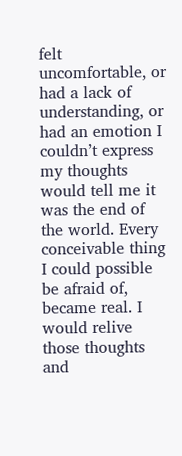felt uncomfortable, or had a lack of understanding, or had an emotion I couldn’t express my thoughts would tell me it was the end of the world. Every conceivable thing I could possible be afraid of, became real. I would relive those thoughts and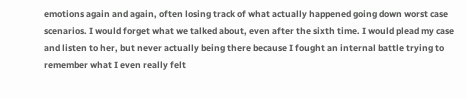emotions again and again, often losing track of what actually happened going down worst case scenarios. I would forget what we talked about, even after the sixth time. I would plead my case and listen to her, but never actually being there because I fought an internal battle trying to remember what I even really felt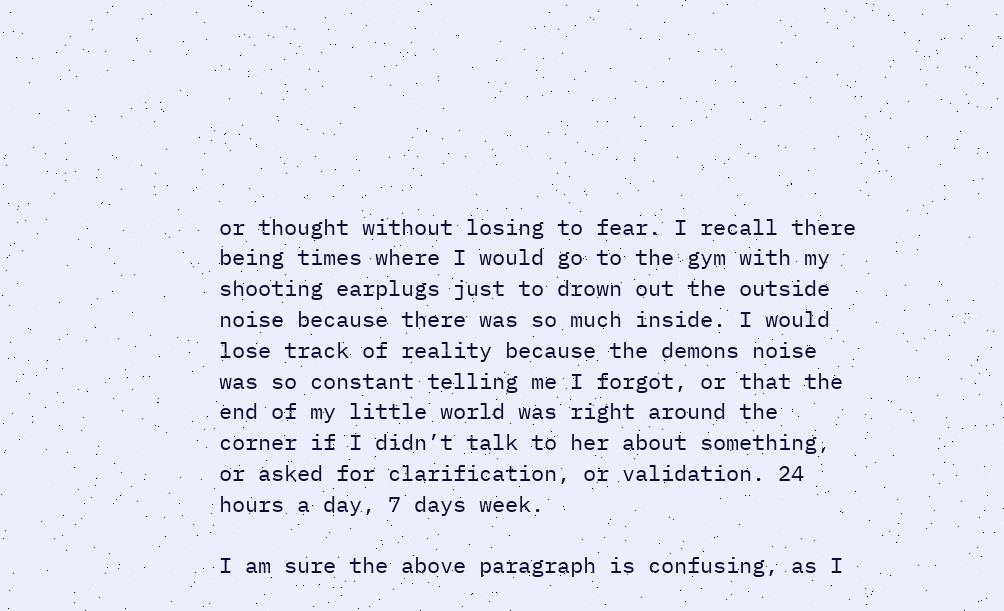or thought without losing to fear. I recall there being times where I would go to the gym with my shooting earplugs just to drown out the outside noise because there was so much inside. I would lose track of reality because the demons noise was so constant telling me I forgot, or that the end of my little world was right around the corner if I didn’t talk to her about something, or asked for clarification, or validation. 24 hours a day, 7 days week.

I am sure the above paragraph is confusing, as I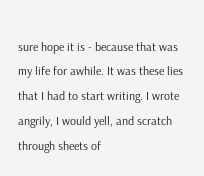sure hope it is - because that was my life for awhile. It was these lies that I had to start writing. I wrote angrily, I would yell, and scratch through sheets of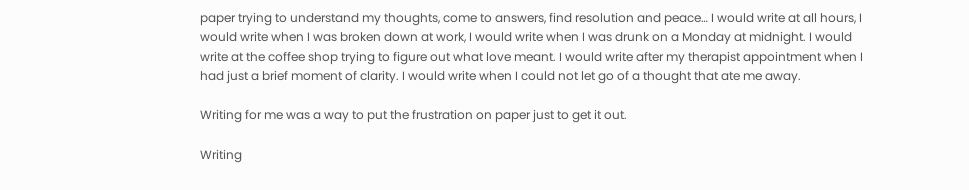paper trying to understand my thoughts, come to answers, find resolution and peace… I would write at all hours, I would write when I was broken down at work, I would write when I was drunk on a Monday at midnight. I would write at the coffee shop trying to figure out what love meant. I would write after my therapist appointment when I had just a brief moment of clarity. I would write when I could not let go of a thought that ate me away.

Writing for me was a way to put the frustration on paper just to get it out.

Writing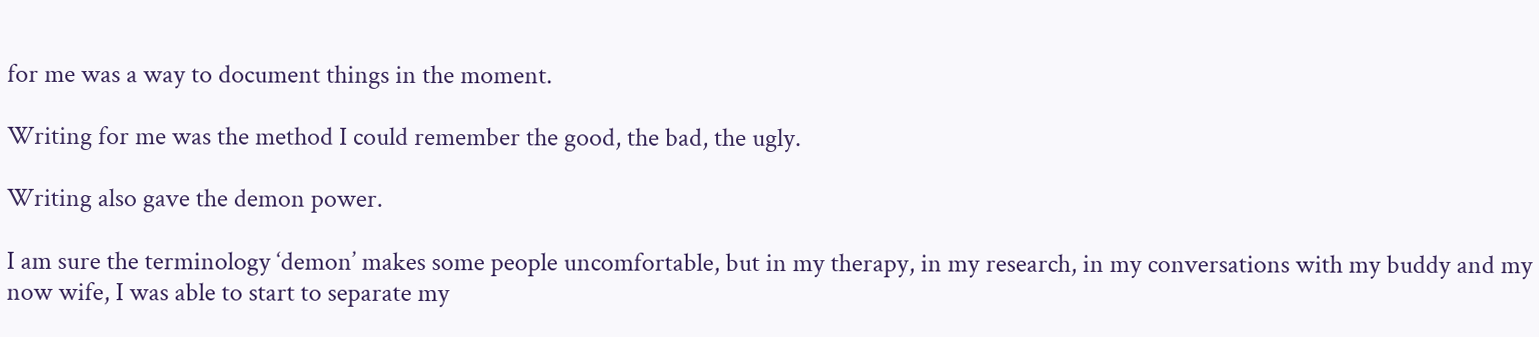for me was a way to document things in the moment.

Writing for me was the method I could remember the good, the bad, the ugly.

Writing also gave the demon power.

I am sure the terminology ‘demon’ makes some people uncomfortable, but in my therapy, in my research, in my conversations with my buddy and my now wife, I was able to start to separate my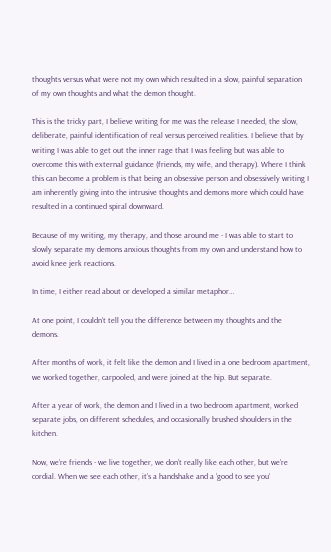thoughts versus what were not my own which resulted in a slow, painful separation of my own thoughts and what the demon thought.

This is the tricky part, I believe writing for me was the release I needed, the slow, deliberate, painful identification of real versus perceived realities. I believe that by writing I was able to get out the inner rage that I was feeling but was able to overcome this with external guidance (friends, my wife, and therapy). Where I think this can become a problem is that being an obsessive person and obsessively writing I am inherently giving into the intrusive thoughts and demons more which could have resulted in a continued spiral downward.

Because of my writing, my therapy, and those around me - I was able to start to slowly separate my demons anxious thoughts from my own and understand how to avoid knee jerk reactions.

In time, I either read about or developed a similar metaphor…

At one point, I couldn’t tell you the difference between my thoughts and the demons.

After months of work, it felt like the demon and I lived in a one bedroom apartment, we worked together, carpooled, and were joined at the hip. But separate.

After a year of work, the demon and I lived in a two bedroom apartment, worked separate jobs, on different schedules, and occasionally brushed shoulders in the kitchen.

Now, we’re friends - we live together, we don’t really like each other, but we’re cordial. When we see each other, it’s a handshake and a ‘good to see you’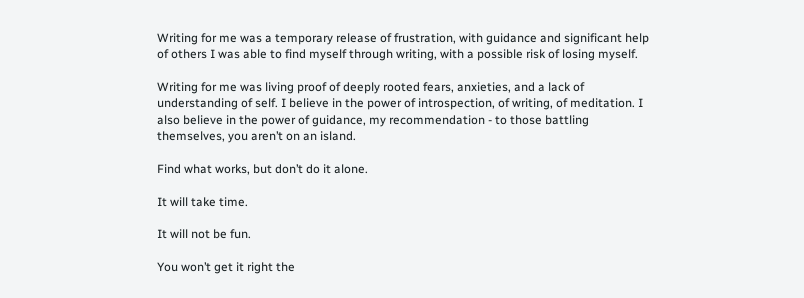Writing for me was a temporary release of frustration, with guidance and significant help of others I was able to find myself through writing, with a possible risk of losing myself.

Writing for me was living proof of deeply rooted fears, anxieties, and a lack of understanding of self. I believe in the power of introspection, of writing, of meditation. I also believe in the power of guidance, my recommendation - to those battling themselves, you aren’t on an island.

Find what works, but don’t do it alone.

It will take time.

It will not be fun.

You won’t get it right the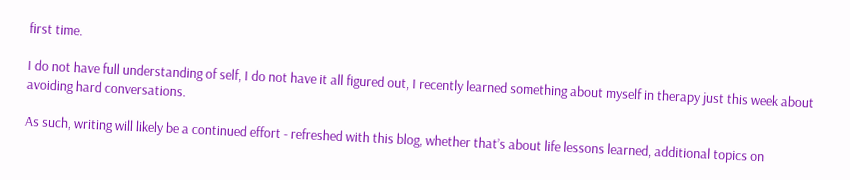first time.

I do not have full understanding of self, I do not have it all figured out, I recently learned something about myself in therapy just this week about avoiding hard conversations.

As such, writing will likely be a continued effort - refreshed with this blog, whether that’s about life lessons learned, additional topics on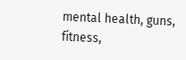mental health, guns, fitness,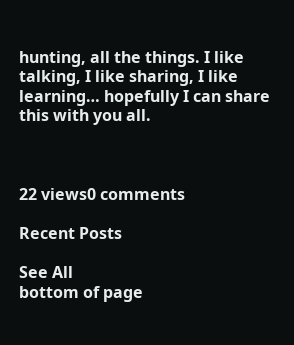hunting, all the things. I like talking, I like sharing, I like learning… hopefully I can share this with you all.



22 views0 comments

Recent Posts

See All
bottom of page